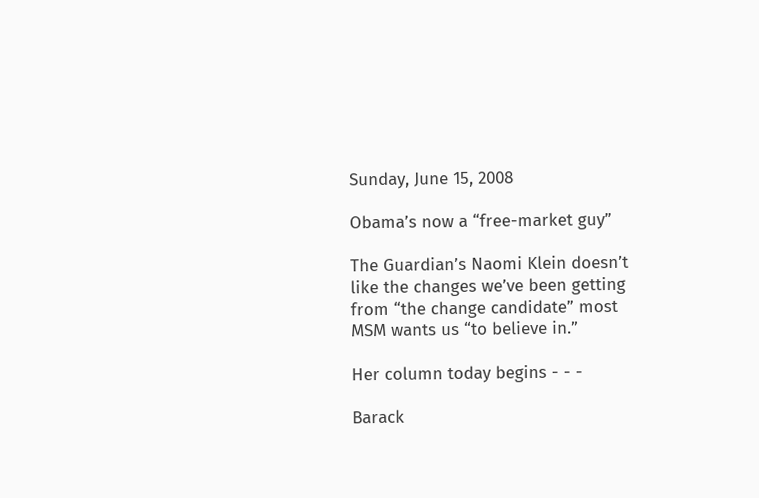Sunday, June 15, 2008

Obama’s now a “free-market guy”

The Guardian’s Naomi Klein doesn’t like the changes we’ve been getting from “the change candidate” most MSM wants us “to believe in.”

Her column today begins - - -

Barack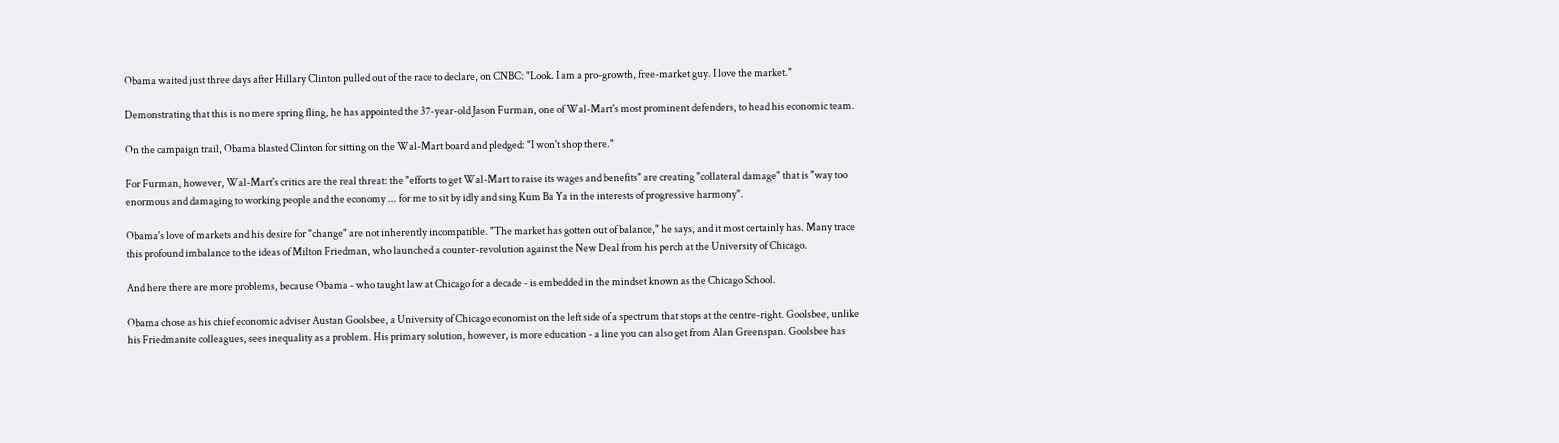Obama waited just three days after Hillary Clinton pulled out of the race to declare, on CNBC: "Look. I am a pro-growth, free-market guy. I love the market."

Demonstrating that this is no mere spring fling, he has appointed the 37-year-old Jason Furman, one of Wal-Mart's most prominent defenders, to head his economic team.

On the campaign trail, Obama blasted Clinton for sitting on the Wal-Mart board and pledged: "I won't shop there."

For Furman, however, Wal-Mart's critics are the real threat: the "efforts to get Wal-Mart to raise its wages and benefits" are creating "collateral damage" that is "way too enormous and damaging to working people and the economy ... for me to sit by idly and sing Kum Ba Ya in the interests of progressive harmony".

Obama's love of markets and his desire for "change" are not inherently incompatible. "The market has gotten out of balance," he says, and it most certainly has. Many trace this profound imbalance to the ideas of Milton Friedman, who launched a counter-revolution against the New Deal from his perch at the University of Chicago.

And here there are more problems, because Obama - who taught law at Chicago for a decade - is embedded in the mindset known as the Chicago School.

Obama chose as his chief economic adviser Austan Goolsbee, a University of Chicago economist on the left side of a spectrum that stops at the centre-right. Goolsbee, unlike his Friedmanite colleagues, sees inequality as a problem. His primary solution, however, is more education - a line you can also get from Alan Greenspan. Goolsbee has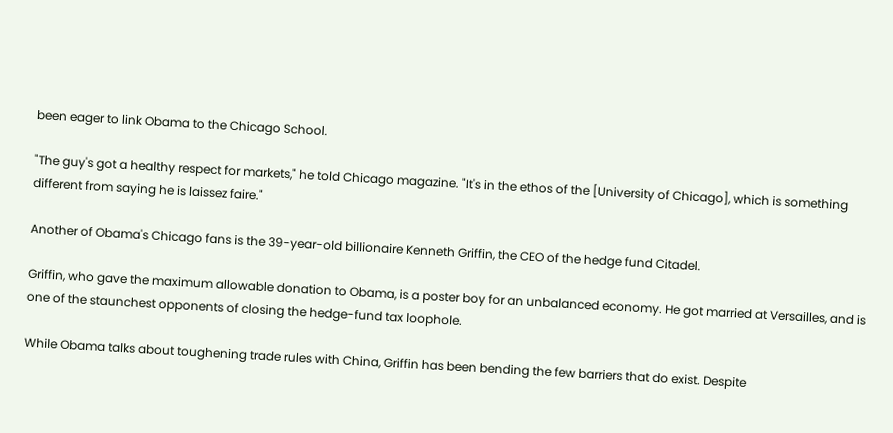been eager to link Obama to the Chicago School.

"The guy's got a healthy respect for markets," he told Chicago magazine. "It's in the ethos of the [University of Chicago], which is something different from saying he is laissez faire."

Another of Obama's Chicago fans is the 39-year-old billionaire Kenneth Griffin, the CEO of the hedge fund Citadel.

Griffin, who gave the maximum allowable donation to Obama, is a poster boy for an unbalanced economy. He got married at Versailles, and is one of the staunchest opponents of closing the hedge-fund tax loophole.

While Obama talks about toughening trade rules with China, Griffin has been bending the few barriers that do exist. Despite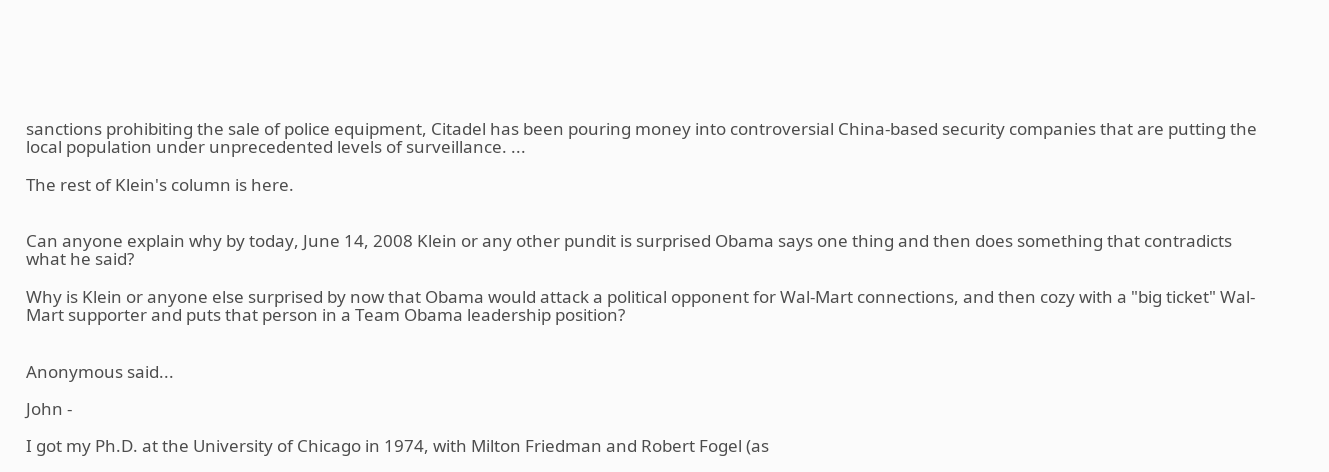sanctions prohibiting the sale of police equipment, Citadel has been pouring money into controversial China-based security companies that are putting the local population under unprecedented levels of surveillance. ...

The rest of Klein's column is here.


Can anyone explain why by today, June 14, 2008 Klein or any other pundit is surprised Obama says one thing and then does something that contradicts what he said?

Why is Klein or anyone else surprised by now that Obama would attack a political opponent for Wal-Mart connections, and then cozy with a "big ticket" Wal-Mart supporter and puts that person in a Team Obama leadership position?


Anonymous said...

John -

I got my Ph.D. at the University of Chicago in 1974, with Milton Friedman and Robert Fogel (as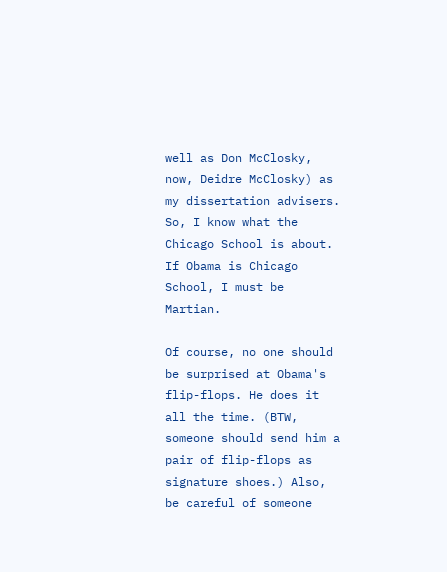well as Don McClosky, now, Deidre McClosky) as my dissertation advisers. So, I know what the Chicago School is about. If Obama is Chicago School, I must be Martian.

Of course, no one should be surprised at Obama's flip-flops. He does it all the time. (BTW, someone should send him a pair of flip-flops as signature shoes.) Also, be careful of someone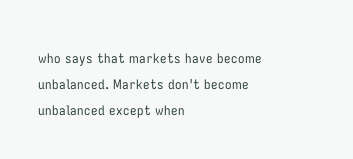who says that markets have become unbalanced. Markets don't become unbalanced except when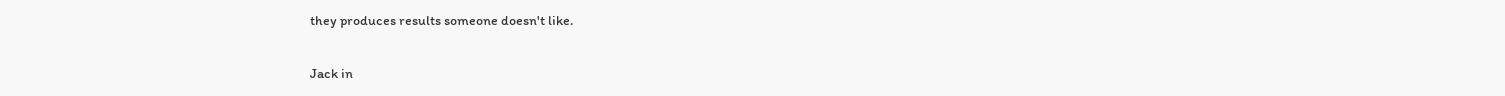they produces results someone doesn't like.

Jack in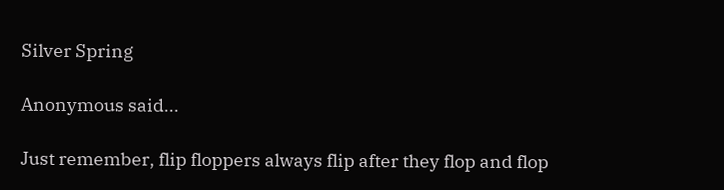Silver Spring

Anonymous said...

Just remember, flip floppers always flip after they flop and flop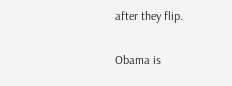after they flip.

Obama is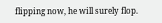flipping now, he will surely flop.